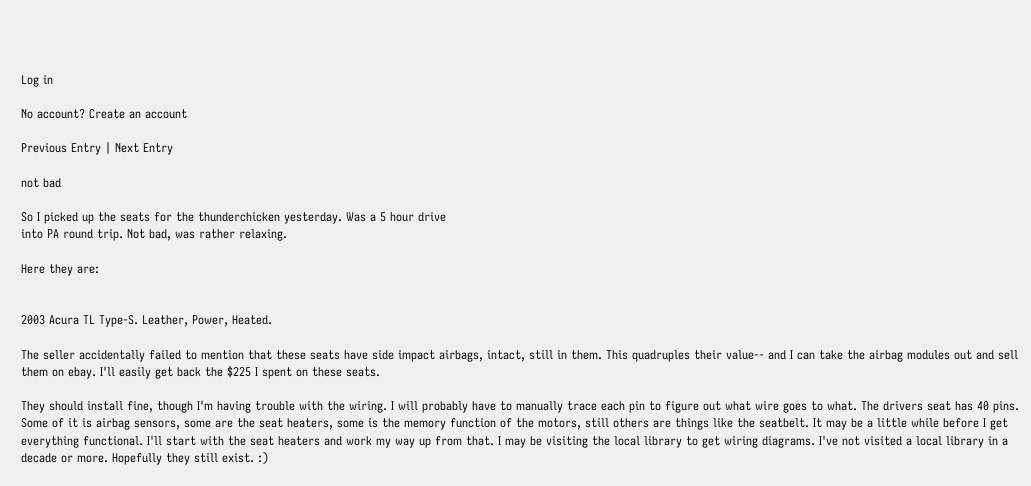Log in

No account? Create an account

Previous Entry | Next Entry

not bad

So I picked up the seats for the thunderchicken yesterday. Was a 5 hour drive
into PA round trip. Not bad, was rather relaxing.

Here they are:


2003 Acura TL Type-S. Leather, Power, Heated.

The seller accidentally failed to mention that these seats have side impact airbags, intact, still in them. This quadruples their value-- and I can take the airbag modules out and sell them on ebay. I'll easily get back the $225 I spent on these seats.

They should install fine, though I'm having trouble with the wiring. I will probably have to manually trace each pin to figure out what wire goes to what. The drivers seat has 40 pins. Some of it is airbag sensors, some are the seat heaters, some is the memory function of the motors, still others are things like the seatbelt. It may be a little while before I get everything functional. I'll start with the seat heaters and work my way up from that. I may be visiting the local library to get wiring diagrams. I've not visited a local library in a decade or more. Hopefully they still exist. :)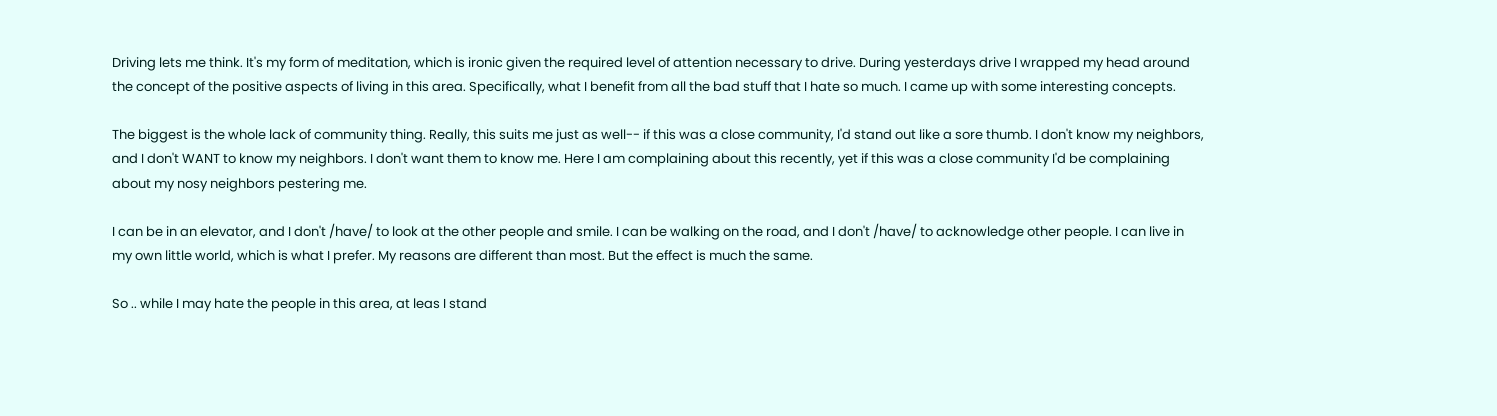Driving lets me think. It's my form of meditation, which is ironic given the required level of attention necessary to drive. During yesterdays drive I wrapped my head around the concept of the positive aspects of living in this area. Specifically, what I benefit from all the bad stuff that I hate so much. I came up with some interesting concepts.

The biggest is the whole lack of community thing. Really, this suits me just as well-- if this was a close community, I'd stand out like a sore thumb. I don't know my neighbors, and I don't WANT to know my neighbors. I don't want them to know me. Here I am complaining about this recently, yet if this was a close community I'd be complaining about my nosy neighbors pestering me.

I can be in an elevator, and I don't /have/ to look at the other people and smile. I can be walking on the road, and I don't /have/ to acknowledge other people. I can live in my own little world, which is what I prefer. My reasons are different than most. But the effect is much the same.

So .. while I may hate the people in this area, at leas I stand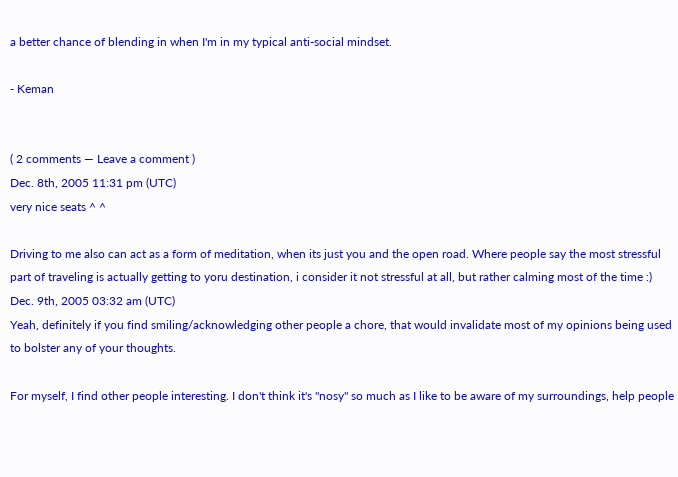a better chance of blending in when I'm in my typical anti-social mindset.

- Keman


( 2 comments — Leave a comment )
Dec. 8th, 2005 11:31 pm (UTC)
very nice seats ^ ^

Driving to me also can act as a form of meditation, when its just you and the open road. Where people say the most stressful part of traveling is actually getting to yoru destination, i consider it not stressful at all, but rather calming most of the time :)
Dec. 9th, 2005 03:32 am (UTC)
Yeah, definitely if you find smiling/acknowledging other people a chore, that would invalidate most of my opinions being used to bolster any of your thoughts.

For myself, I find other people interesting. I don't think it's "nosy" so much as I like to be aware of my surroundings, help people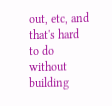out, etc, and that's hard to do without building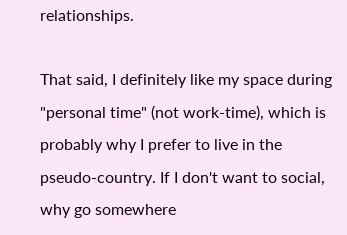relationships.

That said, I definitely like my space during "personal time" (not work-time), which is probably why I prefer to live in the pseudo-country. If I don't want to social, why go somewhere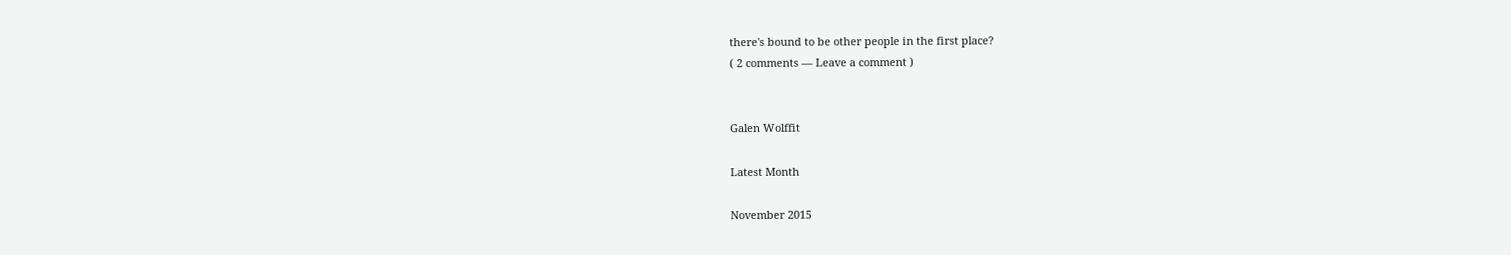there's bound to be other people in the first place?
( 2 comments — Leave a comment )


Galen Wolffit

Latest Month

November 2015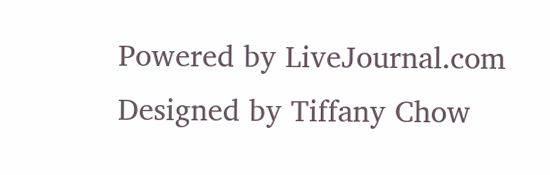Powered by LiveJournal.com
Designed by Tiffany Chow